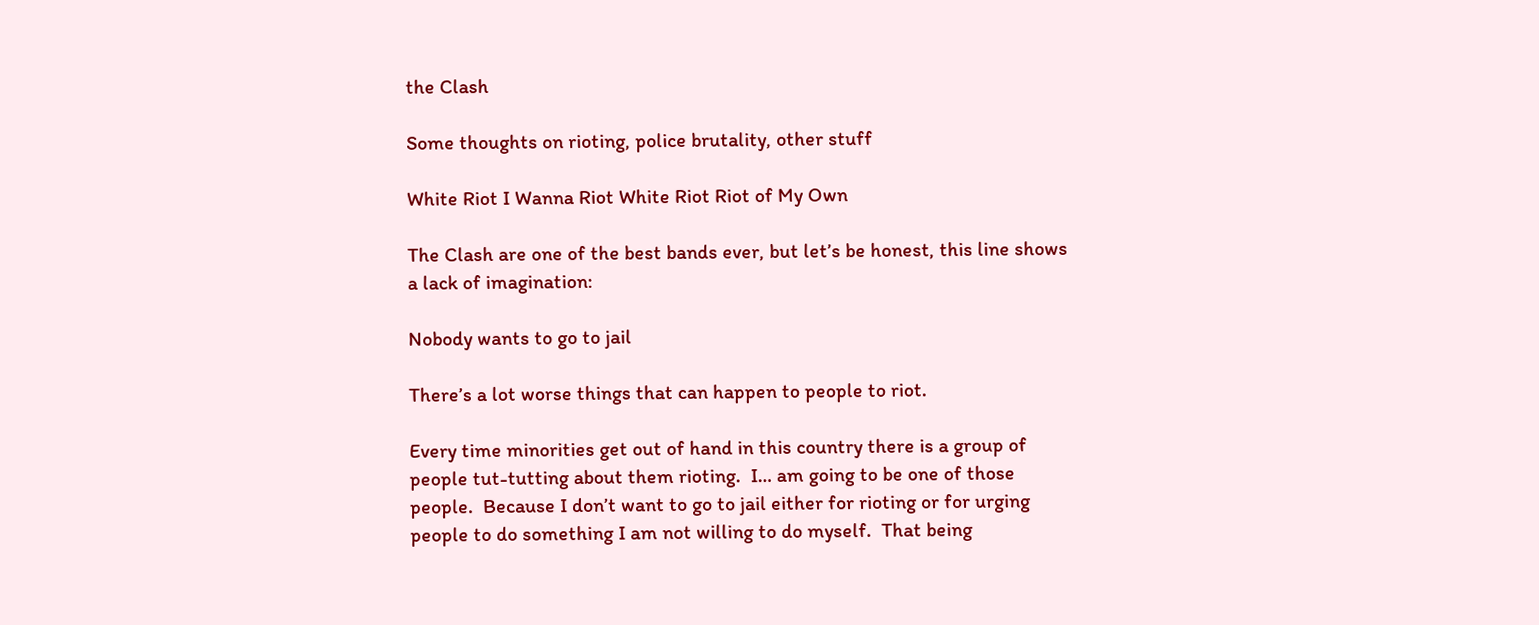the Clash

Some thoughts on rioting, police brutality, other stuff

White Riot I Wanna Riot White Riot Riot of My Own

The Clash are one of the best bands ever, but let’s be honest, this line shows a lack of imagination:

Nobody wants to go to jail

There’s a lot worse things that can happen to people to riot.

Every time minorities get out of hand in this country there is a group of people tut-tutting about them rioting.  I… am going to be one of those people.  Because I don’t want to go to jail either for rioting or for urging people to do something I am not willing to do myself.  That being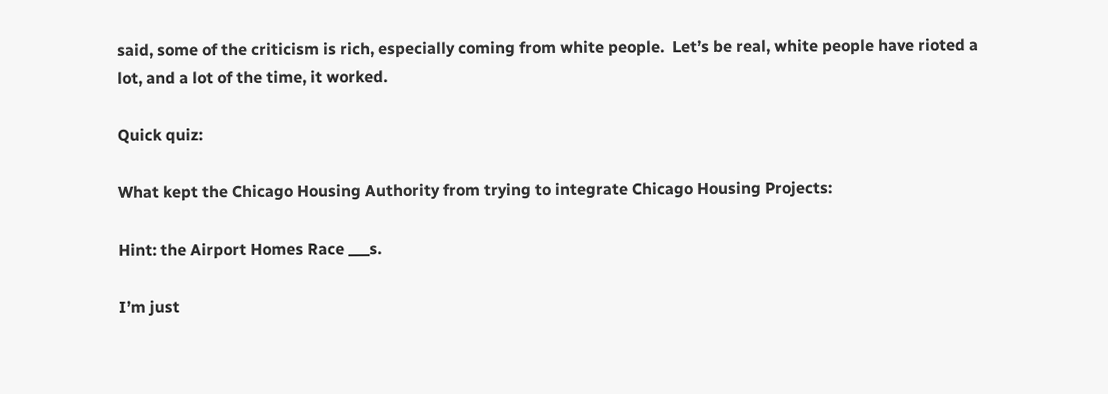said, some of the criticism is rich, especially coming from white people.  Let’s be real, white people have rioted a lot, and a lot of the time, it worked.

Quick quiz:

What kept the Chicago Housing Authority from trying to integrate Chicago Housing Projects:

Hint: the Airport Homes Race ___s.

I’m just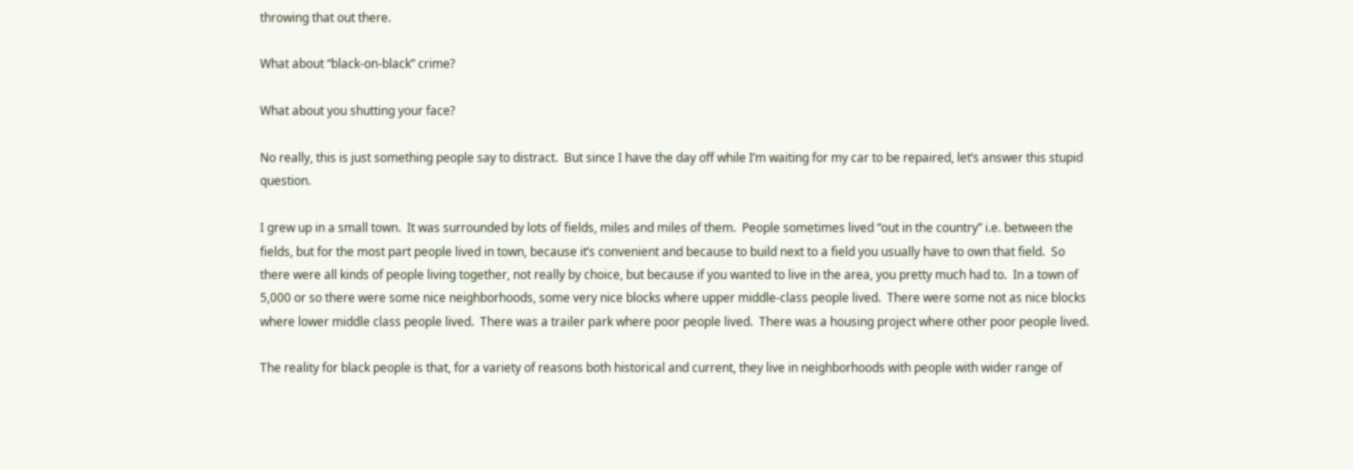throwing that out there.

What about “black-on-black” crime?

What about you shutting your face?

No really, this is just something people say to distract.  But since I have the day off while I’m waiting for my car to be repaired, let’s answer this stupid question.

I grew up in a small town.  It was surrounded by lots of fields, miles and miles of them.  People sometimes lived “out in the country” i.e. between the fields, but for the most part people lived in town, because it’s convenient and because to build next to a field you usually have to own that field.  So there were all kinds of people living together, not really by choice, but because if you wanted to live in the area, you pretty much had to.  In a town of 5,000 or so there were some nice neighborhoods, some very nice blocks where upper middle-class people lived.  There were some not as nice blocks where lower middle class people lived.  There was a trailer park where poor people lived.  There was a housing project where other poor people lived.

The reality for black people is that, for a variety of reasons both historical and current, they live in neighborhoods with people with wider range of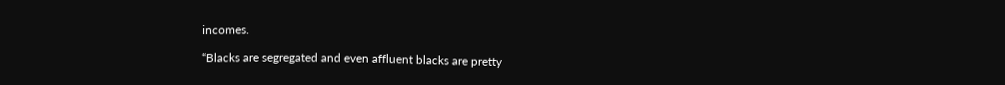incomes.

“Blacks are segregated and even affluent blacks are pretty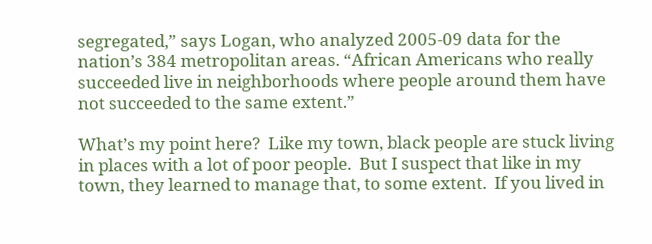segregated,” says Logan, who analyzed 2005-09 data for the nation’s 384 metropolitan areas. “African Americans who really succeeded live in neighborhoods where people around them have not succeeded to the same extent.”

What’s my point here?  Like my town, black people are stuck living in places with a lot of poor people.  But I suspect that like in my town, they learned to manage that, to some extent.  If you lived in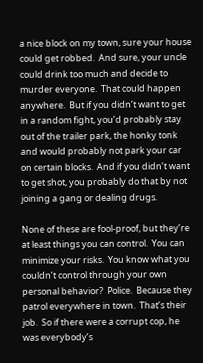a nice block on my town, sure your house could get robbed.  And sure, your uncle could drink too much and decide to murder everyone.  That could happen anywhere.  But if you didn’t want to get in a random fight, you’d probably stay out of the trailer park, the honky tonk and would probably not park your car on certain blocks.  And if you didn’t want to get shot, you probably do that by not joining a gang or dealing drugs.

None of these are fool-proof, but they’re at least things you can control.  You can minimize your risks.  You know what you couldn’t control through your own personal behavior?  Police.  Because they patrol everywhere in town.  That’s their job.  So if there were a corrupt cop, he was everybody’s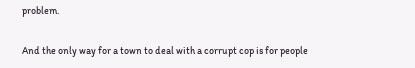problem.

And the only way for a town to deal with a corrupt cop is for people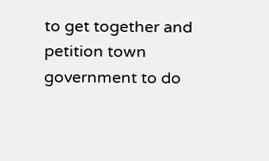to get together and petition town government to do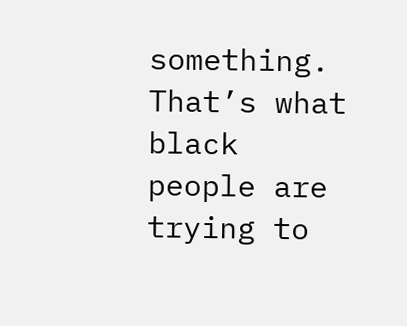something.  That’s what black people are trying to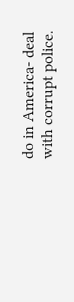do in America- deal with corrupt police.